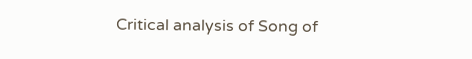Critical analysis of Song of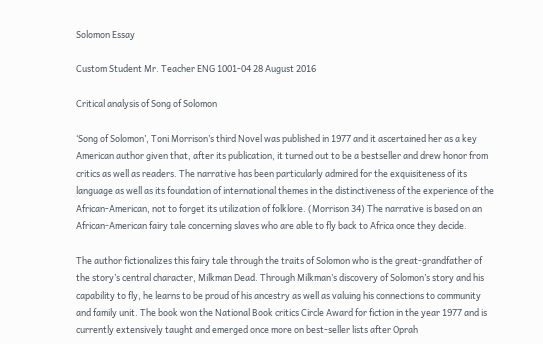Solomon Essay

Custom Student Mr. Teacher ENG 1001-04 28 August 2016

Critical analysis of Song of Solomon

‘Song of Solomon’, Toni Morrison’s third Novel was published in 1977 and it ascertained her as a key American author given that, after its publication, it turned out to be a bestseller and drew honor from critics as well as readers. The narrative has been particularly admired for the exquisiteness of its language as well as its foundation of international themes in the distinctiveness of the experience of the African-American, not to forget its utilization of folklore. (Morrison 34) The narrative is based on an African-American fairy tale concerning slaves who are able to fly back to Africa once they decide.

The author fictionalizes this fairy tale through the traits of Solomon who is the great-grandfather of the story’s central character, Milkman Dead. Through Milkman’s discovery of Solomon’s story and his capability to fly, he learns to be proud of his ancestry as well as valuing his connections to community and family unit. The book won the National Book critics Circle Award for fiction in the year 1977 and is currently extensively taught and emerged once more on best-seller lists after Oprah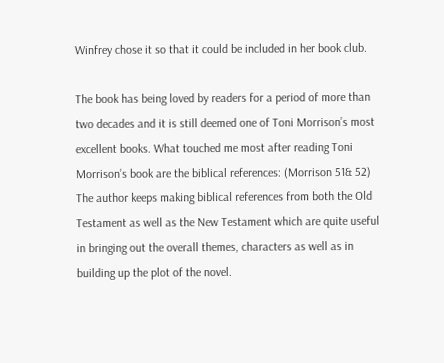Winfrey chose it so that it could be included in her book club.

The book has being loved by readers for a period of more than two decades and it is still deemed one of Toni Morrison’s most excellent books. What touched me most after reading Toni Morrison’s book are the biblical references: (Morrison 51& 52) The author keeps making biblical references from both the Old Testament as well as the New Testament which are quite useful in bringing out the overall themes, characters as well as in building up the plot of the novel.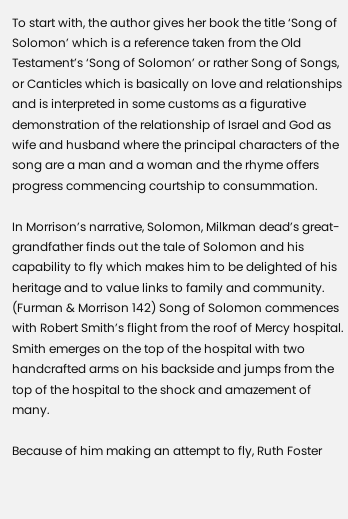To start with, the author gives her book the title ‘Song of Solomon’ which is a reference taken from the Old Testament’s ‘Song of Solomon’ or rather Song of Songs, or Canticles which is basically on love and relationships and is interpreted in some customs as a figurative demonstration of the relationship of Israel and God as wife and husband where the principal characters of the song are a man and a woman and the rhyme offers progress commencing courtship to consummation.

In Morrison’s narrative, Solomon, Milkman dead’s great-grandfather finds out the tale of Solomon and his capability to fly which makes him to be delighted of his heritage and to value links to family and community. (Furman & Morrison 142) Song of Solomon commences with Robert Smith’s flight from the roof of Mercy hospital. Smith emerges on the top of the hospital with two handcrafted arms on his backside and jumps from the top of the hospital to the shock and amazement of many.

Because of him making an attempt to fly, Ruth Foster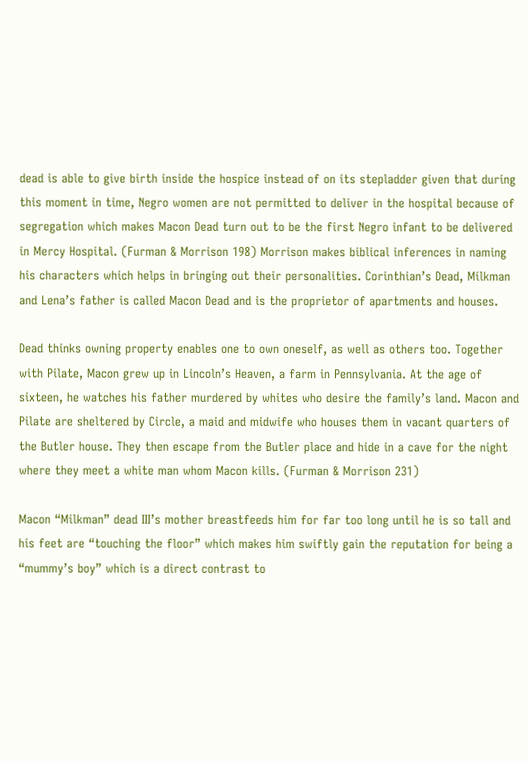dead is able to give birth inside the hospice instead of on its stepladder given that during this moment in time, Negro women are not permitted to deliver in the hospital because of segregation which makes Macon Dead turn out to be the first Negro infant to be delivered in Mercy Hospital. (Furman & Morrison 198) Morrison makes biblical inferences in naming his characters which helps in bringing out their personalities. Corinthian’s Dead, Milkman and Lena’s father is called Macon Dead and is the proprietor of apartments and houses.

Dead thinks owning property enables one to own oneself, as well as others too. Together with Pilate, Macon grew up in Lincoln’s Heaven, a farm in Pennsylvania. At the age of sixteen, he watches his father murdered by whites who desire the family’s land. Macon and Pilate are sheltered by Circle, a maid and midwife who houses them in vacant quarters of the Butler house. They then escape from the Butler place and hide in a cave for the night where they meet a white man whom Macon kills. (Furman & Morrison 231)

Macon “Milkman” dead III’s mother breastfeeds him for far too long until he is so tall and his feet are “touching the floor” which makes him swiftly gain the reputation for being a “mummy’s boy” which is a direct contrast to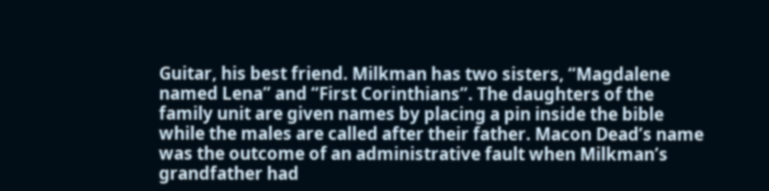Guitar, his best friend. Milkman has two sisters, “Magdalene named Lena” and “First Corinthians”. The daughters of the family unit are given names by placing a pin inside the bible while the males are called after their father. Macon Dead’s name was the outcome of an administrative fault when Milkman’s grandfather had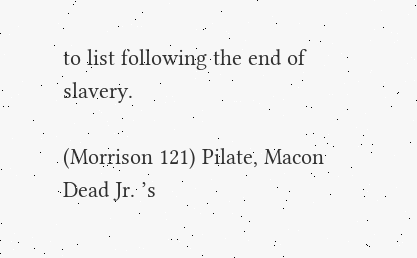to list following the end of slavery.

(Morrison 121) Pilate, Macon Dead Jr. ’s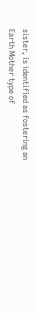sister, is identified as fostering an Earth Mother type of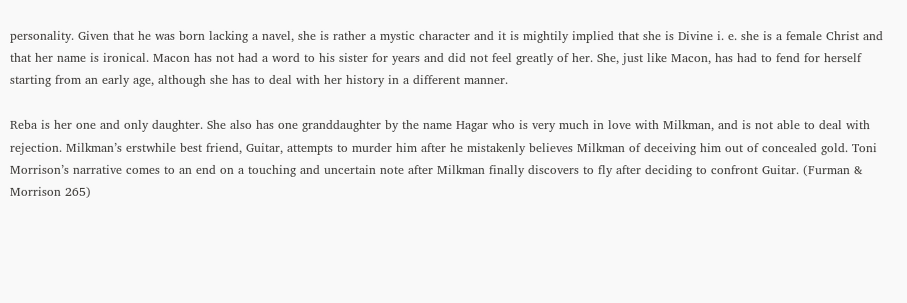personality. Given that he was born lacking a navel, she is rather a mystic character and it is mightily implied that she is Divine i. e. she is a female Christ and that her name is ironical. Macon has not had a word to his sister for years and did not feel greatly of her. She, just like Macon, has had to fend for herself starting from an early age, although she has to deal with her history in a different manner.

Reba is her one and only daughter. She also has one granddaughter by the name Hagar who is very much in love with Milkman, and is not able to deal with rejection. Milkman’s erstwhile best friend, Guitar, attempts to murder him after he mistakenly believes Milkman of deceiving him out of concealed gold. Toni Morrison’s narrative comes to an end on a touching and uncertain note after Milkman finally discovers to fly after deciding to confront Guitar. (Furman & Morrison 265)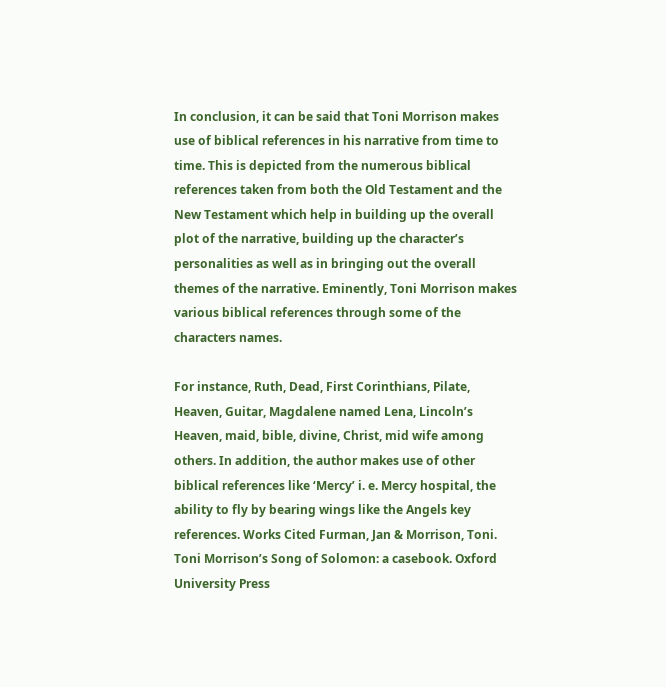In conclusion, it can be said that Toni Morrison makes use of biblical references in his narrative from time to time. This is depicted from the numerous biblical references taken from both the Old Testament and the New Testament which help in building up the overall plot of the narrative, building up the character’s personalities as well as in bringing out the overall themes of the narrative. Eminently, Toni Morrison makes various biblical references through some of the characters names.

For instance, Ruth, Dead, First Corinthians, Pilate, Heaven, Guitar, Magdalene named Lena, Lincoln’s Heaven, maid, bible, divine, Christ, mid wife among others. In addition, the author makes use of other biblical references like ‘Mercy’ i. e. Mercy hospital, the ability to fly by bearing wings like the Angels key references. Works Cited Furman, Jan & Morrison, Toni. Toni Morrison’s Song of Solomon: a casebook. Oxford University Press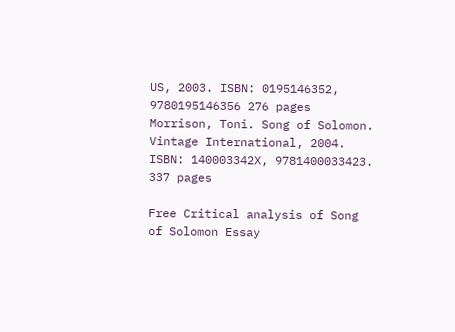US, 2003. ISBN: 0195146352, 9780195146356 276 pages Morrison, Toni. Song of Solomon. Vintage International, 2004. ISBN: 140003342X, 9781400033423. 337 pages

Free Critical analysis of Song of Solomon Essay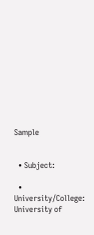Sample


  • Subject:

  • University/College: University of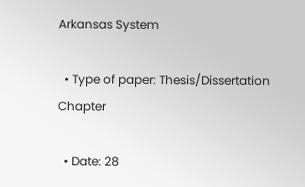Arkansas System

  • Type of paper: Thesis/Dissertation Chapter

  • Date: 28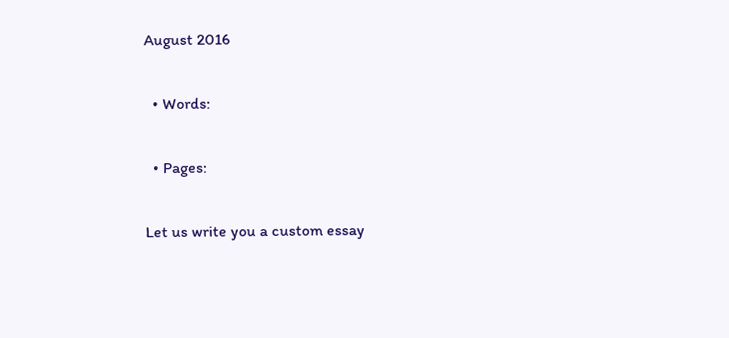August 2016

  • Words:

  • Pages:

Let us write you a custom essay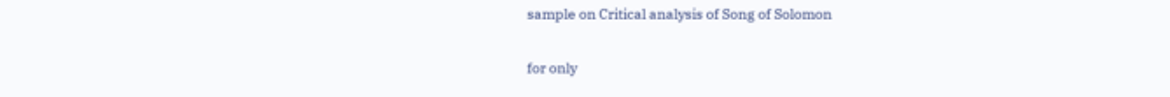sample on Critical analysis of Song of Solomon

for only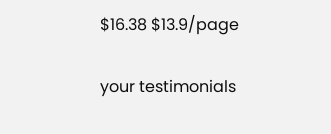$16.38 $13.9/page

your testimonials